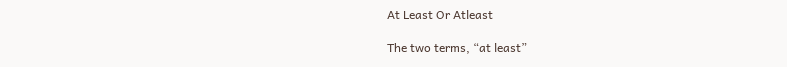At Least Or Atleast

The two terms, “at least”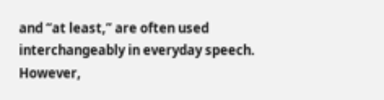and “at least,” are often used interchangeably in everyday speech. However,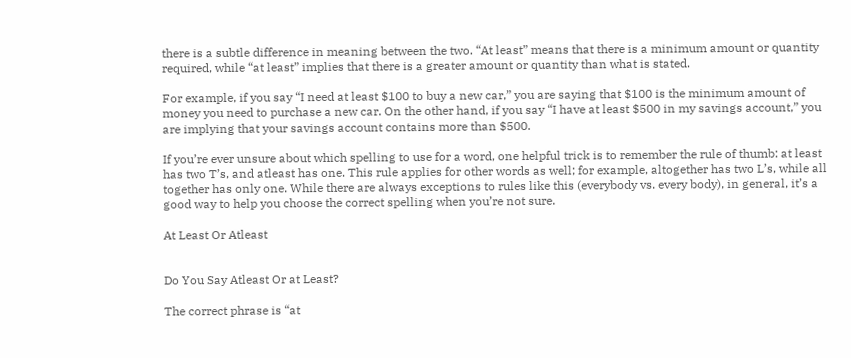there is a subtle difference in meaning between the two. “At least” means that there is a minimum amount or quantity required, while “at least” implies that there is a greater amount or quantity than what is stated.

For example, if you say “I need at least $100 to buy a new car,” you are saying that $100 is the minimum amount of money you need to purchase a new car. On the other hand, if you say “I have at least $500 in my savings account,” you are implying that your savings account contains more than $500.

If you’re ever unsure about which spelling to use for a word, one helpful trick is to remember the rule of thumb: at least has two T’s, and atleast has one. This rule applies for other words as well; for example, altogether has two L’s, while all together has only one. While there are always exceptions to rules like this (everybody vs. every body), in general, it’s a good way to help you choose the correct spelling when you’re not sure.

At Least Or Atleast


Do You Say Atleast Or at Least?

The correct phrase is “at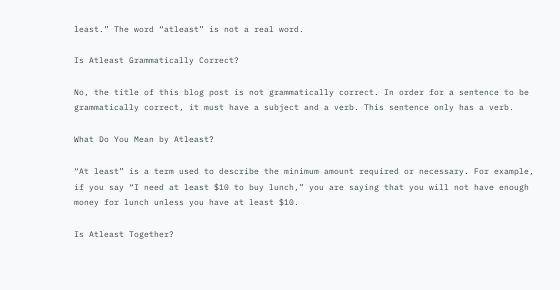least.” The word “atleast” is not a real word.

Is Atleast Grammatically Correct?

No, the title of this blog post is not grammatically correct. In order for a sentence to be grammatically correct, it must have a subject and a verb. This sentence only has a verb.

What Do You Mean by Atleast?

“At least” is a term used to describe the minimum amount required or necessary. For example, if you say “I need at least $10 to buy lunch,” you are saying that you will not have enough money for lunch unless you have at least $10.

Is Atleast Together?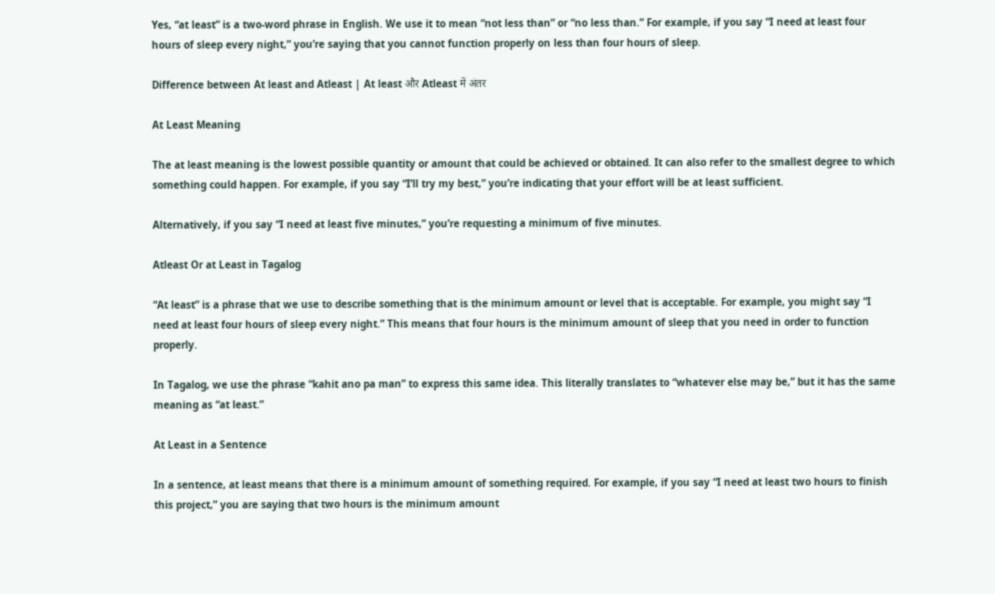Yes, “at least” is a two-word phrase in English. We use it to mean “not less than” or “no less than.” For example, if you say “I need at least four hours of sleep every night,” you’re saying that you cannot function properly on less than four hours of sleep.

Difference between At least and Atleast | At least और Atleast में अंतर

At Least Meaning

The at least meaning is the lowest possible quantity or amount that could be achieved or obtained. It can also refer to the smallest degree to which something could happen. For example, if you say “I’ll try my best,” you’re indicating that your effort will be at least sufficient.

Alternatively, if you say “I need at least five minutes,” you’re requesting a minimum of five minutes.

Atleast Or at Least in Tagalog

“At least” is a phrase that we use to describe something that is the minimum amount or level that is acceptable. For example, you might say “I need at least four hours of sleep every night.” This means that four hours is the minimum amount of sleep that you need in order to function properly.

In Tagalog, we use the phrase “kahit ano pa man” to express this same idea. This literally translates to “whatever else may be,” but it has the same meaning as “at least.”

At Least in a Sentence

In a sentence, at least means that there is a minimum amount of something required. For example, if you say “I need at least two hours to finish this project,” you are saying that two hours is the minimum amount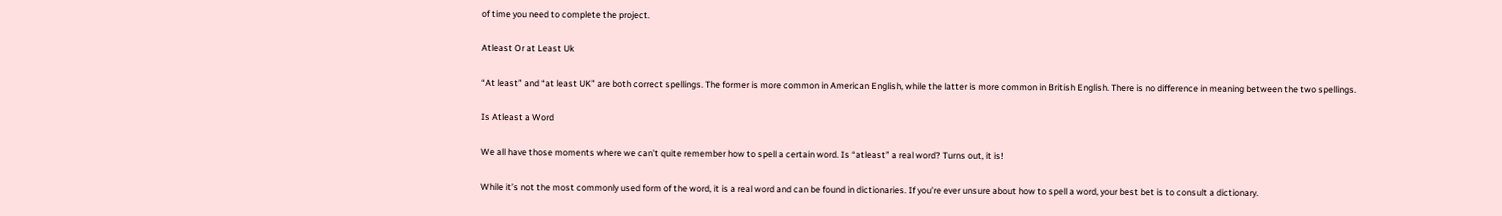of time you need to complete the project.

Atleast Or at Least Uk

“At least” and “at least UK” are both correct spellings. The former is more common in American English, while the latter is more common in British English. There is no difference in meaning between the two spellings.

Is Atleast a Word

We all have those moments where we can’t quite remember how to spell a certain word. Is “atleast” a real word? Turns out, it is!

While it’s not the most commonly used form of the word, it is a real word and can be found in dictionaries. If you’re ever unsure about how to spell a word, your best bet is to consult a dictionary.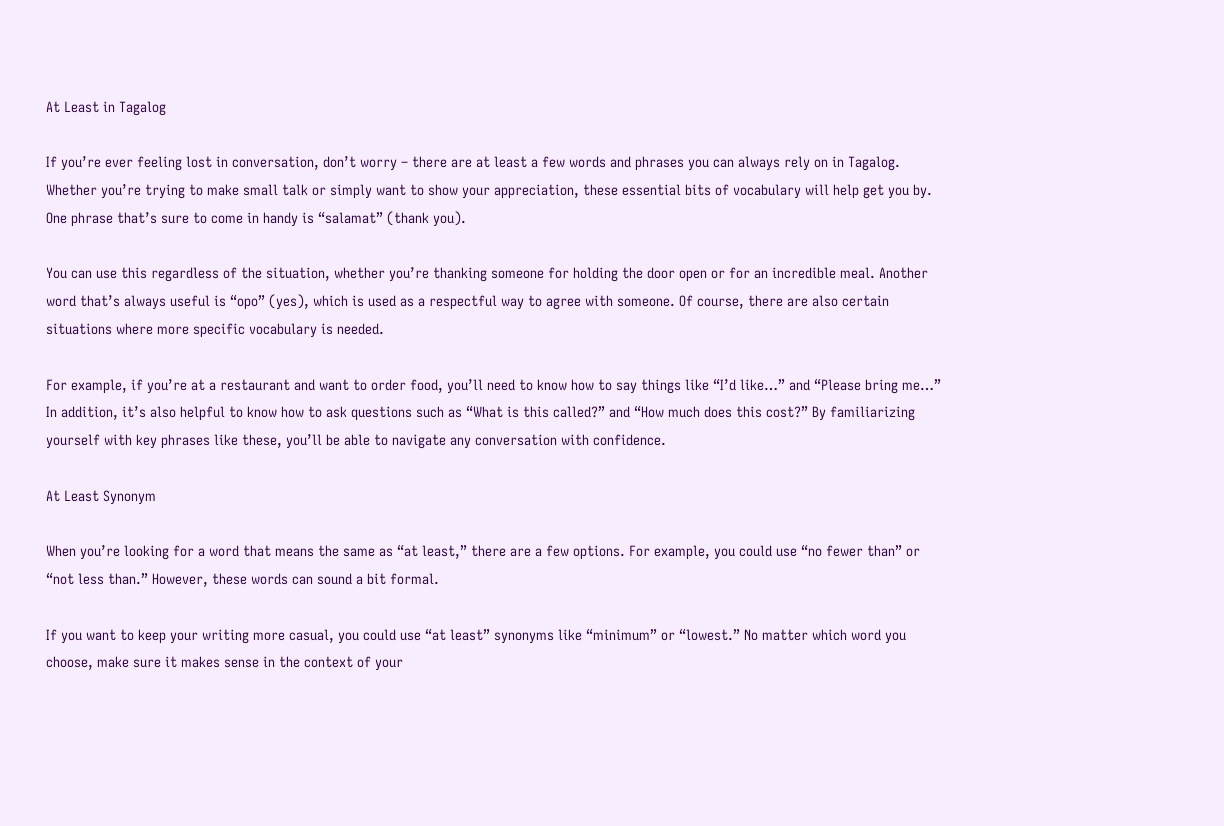At Least in Tagalog

If you’re ever feeling lost in conversation, don’t worry – there are at least a few words and phrases you can always rely on in Tagalog. Whether you’re trying to make small talk or simply want to show your appreciation, these essential bits of vocabulary will help get you by. One phrase that’s sure to come in handy is “salamat” (thank you).

You can use this regardless of the situation, whether you’re thanking someone for holding the door open or for an incredible meal. Another word that’s always useful is “opo” (yes), which is used as a respectful way to agree with someone. Of course, there are also certain situations where more specific vocabulary is needed.

For example, if you’re at a restaurant and want to order food, you’ll need to know how to say things like “I’d like…” and “Please bring me…” In addition, it’s also helpful to know how to ask questions such as “What is this called?” and “How much does this cost?” By familiarizing yourself with key phrases like these, you’ll be able to navigate any conversation with confidence.

At Least Synonym

When you’re looking for a word that means the same as “at least,” there are a few options. For example, you could use “no fewer than” or “not less than.” However, these words can sound a bit formal.

If you want to keep your writing more casual, you could use “at least” synonyms like “minimum” or “lowest.” No matter which word you choose, make sure it makes sense in the context of your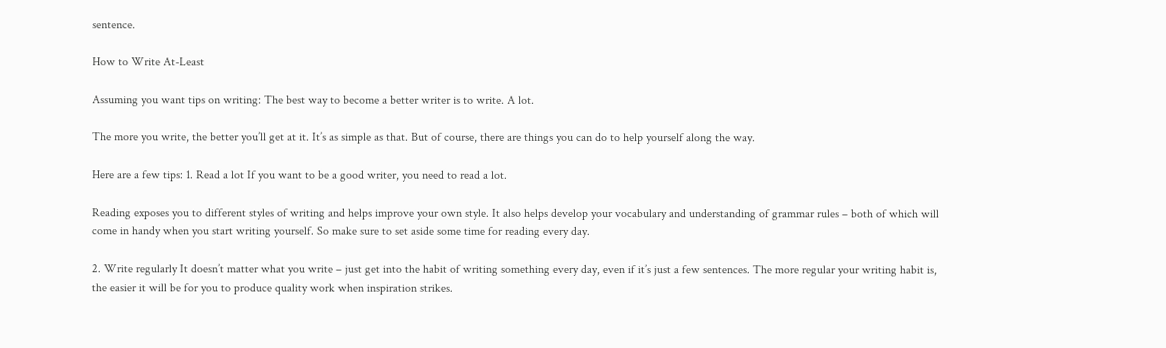sentence.

How to Write At-Least

Assuming you want tips on writing: The best way to become a better writer is to write. A lot.

The more you write, the better you’ll get at it. It’s as simple as that. But of course, there are things you can do to help yourself along the way.

Here are a few tips: 1. Read a lot If you want to be a good writer, you need to read a lot.

Reading exposes you to different styles of writing and helps improve your own style. It also helps develop your vocabulary and understanding of grammar rules – both of which will come in handy when you start writing yourself. So make sure to set aside some time for reading every day.

2. Write regularly It doesn’t matter what you write – just get into the habit of writing something every day, even if it’s just a few sentences. The more regular your writing habit is, the easier it will be for you to produce quality work when inspiration strikes.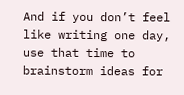And if you don’t feel like writing one day, use that time to brainstorm ideas for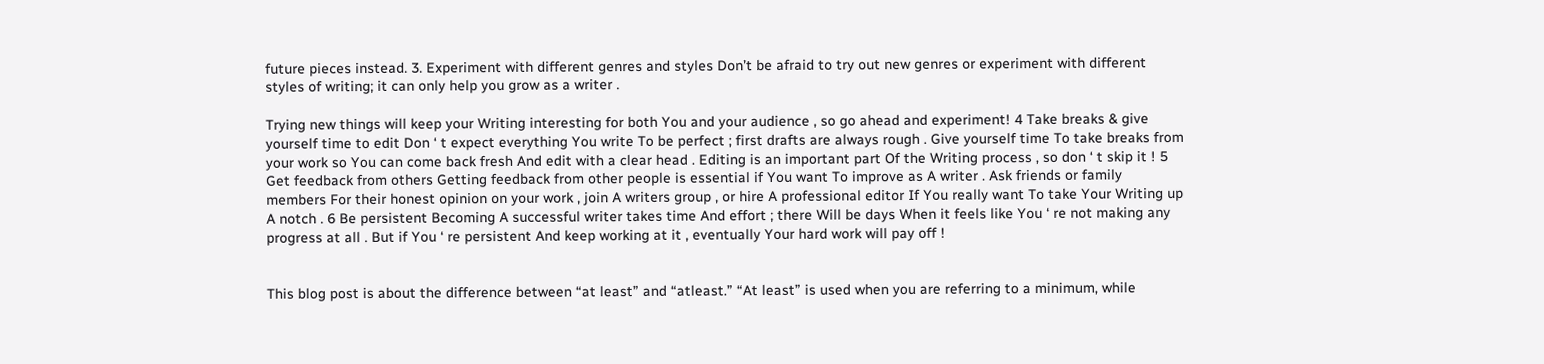future pieces instead. 3. Experiment with different genres and styles Don’t be afraid to try out new genres or experiment with different styles of writing; it can only help you grow as a writer .

Trying new things will keep your Writing interesting for both You and your audience , so go ahead and experiment! 4 Take breaks & give yourself time to edit Don ‘ t expect everything You write To be perfect ; first drafts are always rough . Give yourself time To take breaks from your work so You can come back fresh And edit with a clear head . Editing is an important part Of the Writing process , so don ‘ t skip it ! 5 Get feedback from others Getting feedback from other people is essential if You want To improve as A writer . Ask friends or family members For their honest opinion on your work , join A writers group , or hire A professional editor If You really want To take Your Writing up A notch . 6 Be persistent Becoming A successful writer takes time And effort ; there Will be days When it feels like You ‘ re not making any progress at all . But if You ‘ re persistent And keep working at it , eventually Your hard work will pay off !


This blog post is about the difference between “at least” and “atleast.” “At least” is used when you are referring to a minimum, while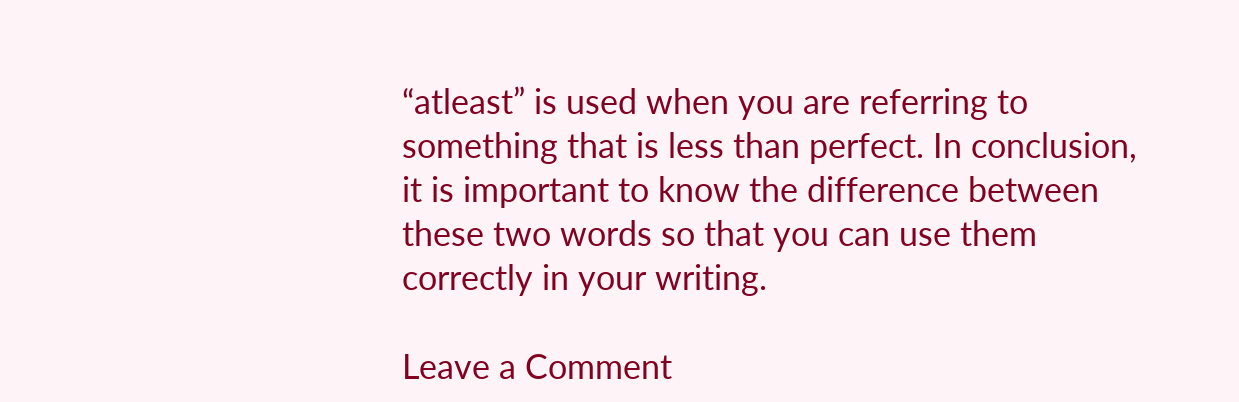“atleast” is used when you are referring to something that is less than perfect. In conclusion, it is important to know the difference between these two words so that you can use them correctly in your writing.

Leave a Comment